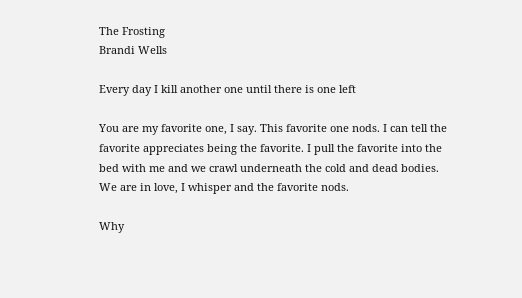The Frosting
Brandi Wells

Every day I kill another one until there is one left

You are my favorite one, I say. This favorite one nods. I can tell the favorite appreciates being the favorite. I pull the favorite into the bed with me and we crawl underneath the cold and dead bodies. We are in love, I whisper and the favorite nods.

Why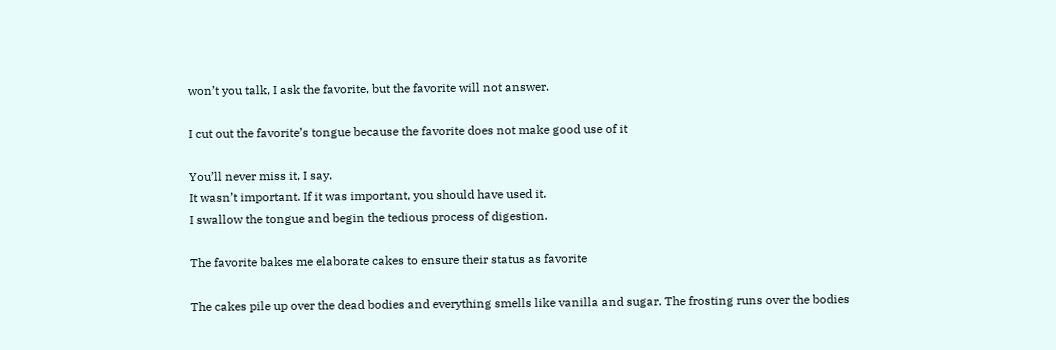won’t you talk, I ask the favorite, but the favorite will not answer.

I cut out the favorite’s tongue because the favorite does not make good use of it

You’ll never miss it, I say.
It wasn’t important. If it was important, you should have used it.
I swallow the tongue and begin the tedious process of digestion.

The favorite bakes me elaborate cakes to ensure their status as favorite

The cakes pile up over the dead bodies and everything smells like vanilla and sugar. The frosting runs over the bodies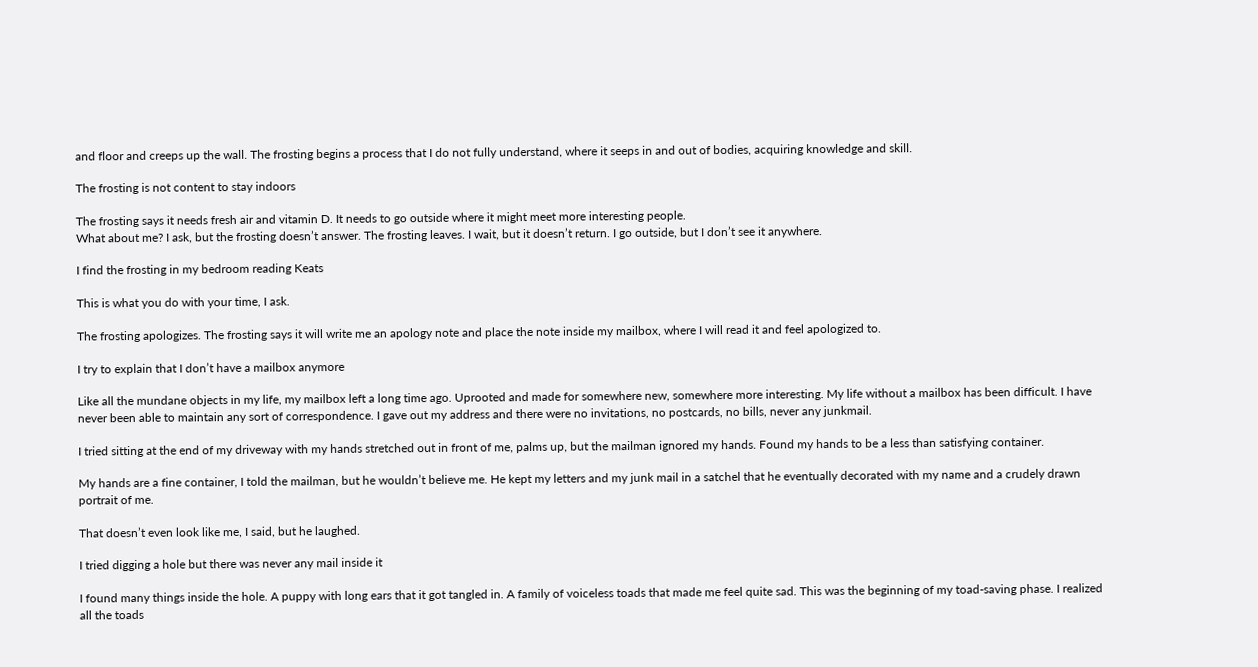and floor and creeps up the wall. The frosting begins a process that I do not fully understand, where it seeps in and out of bodies, acquiring knowledge and skill.

The frosting is not content to stay indoors

The frosting says it needs fresh air and vitamin D. It needs to go outside where it might meet more interesting people.
What about me? I ask, but the frosting doesn’t answer. The frosting leaves. I wait, but it doesn’t return. I go outside, but I don’t see it anywhere.

I find the frosting in my bedroom reading Keats

This is what you do with your time, I ask.

The frosting apologizes. The frosting says it will write me an apology note and place the note inside my mailbox, where I will read it and feel apologized to.

I try to explain that I don’t have a mailbox anymore

Like all the mundane objects in my life, my mailbox left a long time ago. Uprooted and made for somewhere new, somewhere more interesting. My life without a mailbox has been difficult. I have never been able to maintain any sort of correspondence. I gave out my address and there were no invitations, no postcards, no bills, never any junkmail.

I tried sitting at the end of my driveway with my hands stretched out in front of me, palms up, but the mailman ignored my hands. Found my hands to be a less than satisfying container.

My hands are a fine container, I told the mailman, but he wouldn’t believe me. He kept my letters and my junk mail in a satchel that he eventually decorated with my name and a crudely drawn portrait of me.

That doesn’t even look like me, I said, but he laughed.

I tried digging a hole but there was never any mail inside it

I found many things inside the hole. A puppy with long ears that it got tangled in. A family of voiceless toads that made me feel quite sad. This was the beginning of my toad-saving phase. I realized all the toads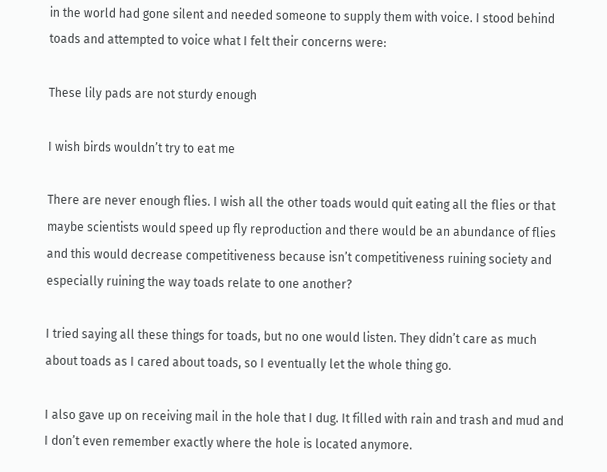in the world had gone silent and needed someone to supply them with voice. I stood behind toads and attempted to voice what I felt their concerns were:

These lily pads are not sturdy enough

I wish birds wouldn’t try to eat me

There are never enough flies. I wish all the other toads would quit eating all the flies or that maybe scientists would speed up fly reproduction and there would be an abundance of flies and this would decrease competitiveness because isn’t competitiveness ruining society and especially ruining the way toads relate to one another?

I tried saying all these things for toads, but no one would listen. They didn’t care as much about toads as I cared about toads, so I eventually let the whole thing go.

I also gave up on receiving mail in the hole that I dug. It filled with rain and trash and mud and I don’t even remember exactly where the hole is located anymore.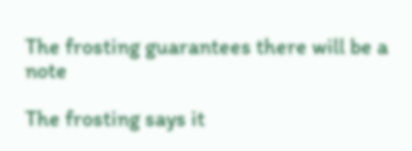The frosting guarantees there will be a note

The frosting says it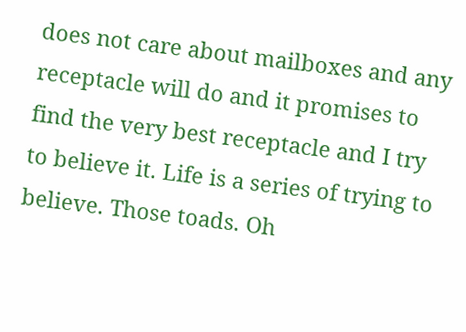does not care about mailboxes and any receptacle will do and it promises to find the very best receptacle and I try to believe it. Life is a series of trying to believe. Those toads. Oh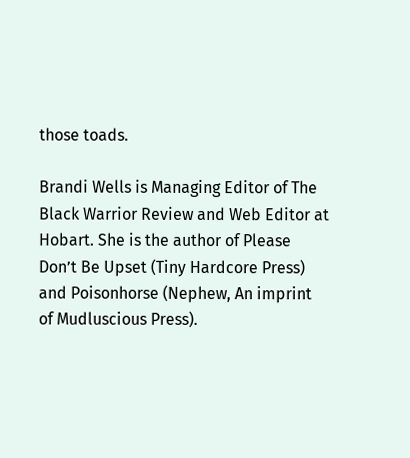those toads.

Brandi Wells is Managing Editor of The Black Warrior Review and Web Editor at Hobart. She is the author of Please Don’t Be Upset (Tiny Hardcore Press) and Poisonhorse (Nephew, An imprint of Mudluscious Press).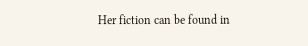Her fiction can be found in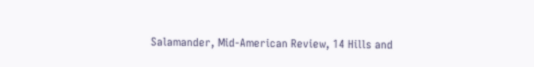Salamander, Mid-American Review, 14 Hills and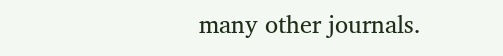many other journals.